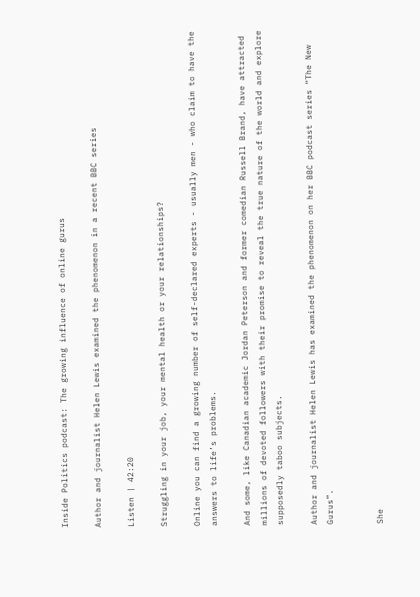Inside Politics podcast: The growing influence of online gurus

Author and journalist Helen Lewis examined the phenomenon in a recent BBC series

Listen | 42:20

Struggling in your job, your mental health or your relationships?

Online you can find a growing number of self-declared experts - usually men - who claim to have the answers to life’s problems.

And some, like Canadian academic Jordan Peterson and former comedian Russell Brand, have attracted millions of devoted followers with their promise to reveal the true nature of the world and explore supposedly taboo subjects.

Author and journalist Helen Lewis has examined the phenomenon on her BBC podcast series “The New Gurus”.


She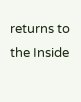returns to the Inside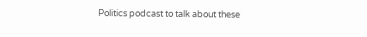Politics podcast to talk about these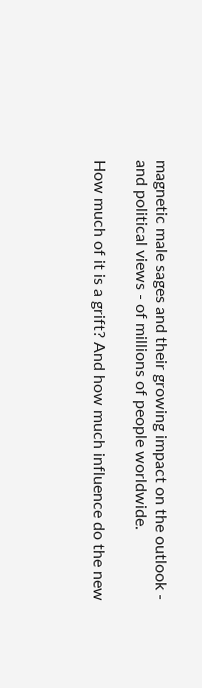magnetic male sages and their growing impact on the outlook - and political views - of millions of people worldwide.

How much of it is a grift? And how much influence do the new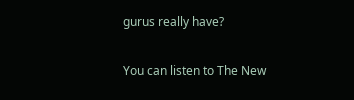gurus really have?

You can listen to The New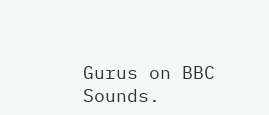Gurus on BBC Sounds.